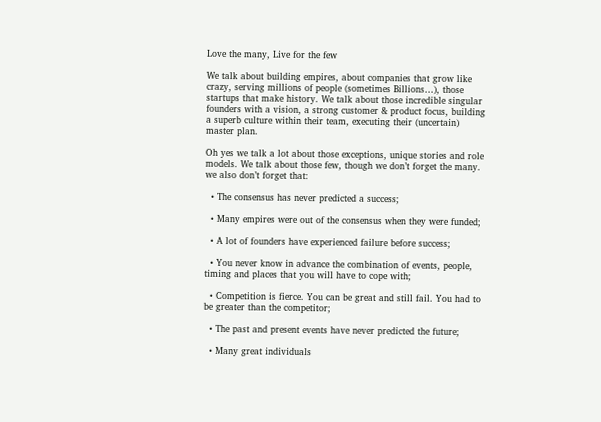Love the many, Live for the few

We talk about building empires, about companies that grow like crazy, serving millions of people (sometimes Billions…), those startups that make history. We talk about those incredible singular founders with a vision, a strong customer & product focus, building a superb culture within their team, executing their (uncertain) master plan.

Oh yes we talk a lot about those exceptions, unique stories and role models. We talk about those few, though we don’t forget the many. we also don’t forget that:

  • The consensus has never predicted a success;

  • Many empires were out of the consensus when they were funded;

  • A lot of founders have experienced failure before success;

  • You never know in advance the combination of events, people, timing and places that you will have to cope with;

  • Competition is fierce. You can be great and still fail. You had to be greater than the competitor;

  • The past and present events have never predicted the future;

  • Many great individuals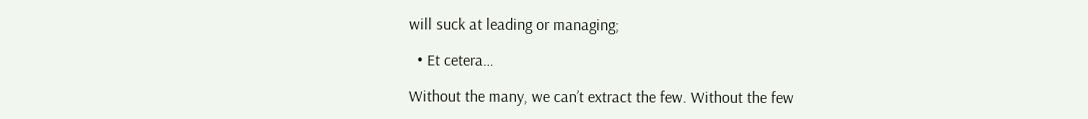will suck at leading or managing;

  • Et cetera…

Without the many, we can’t extract the few. Without the few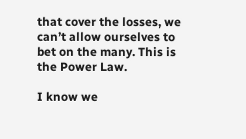that cover the losses, we can’t allow ourselves to bet on the many. This is the Power Law.

I know we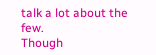talk a lot about the few.
Though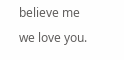believe me we love you.